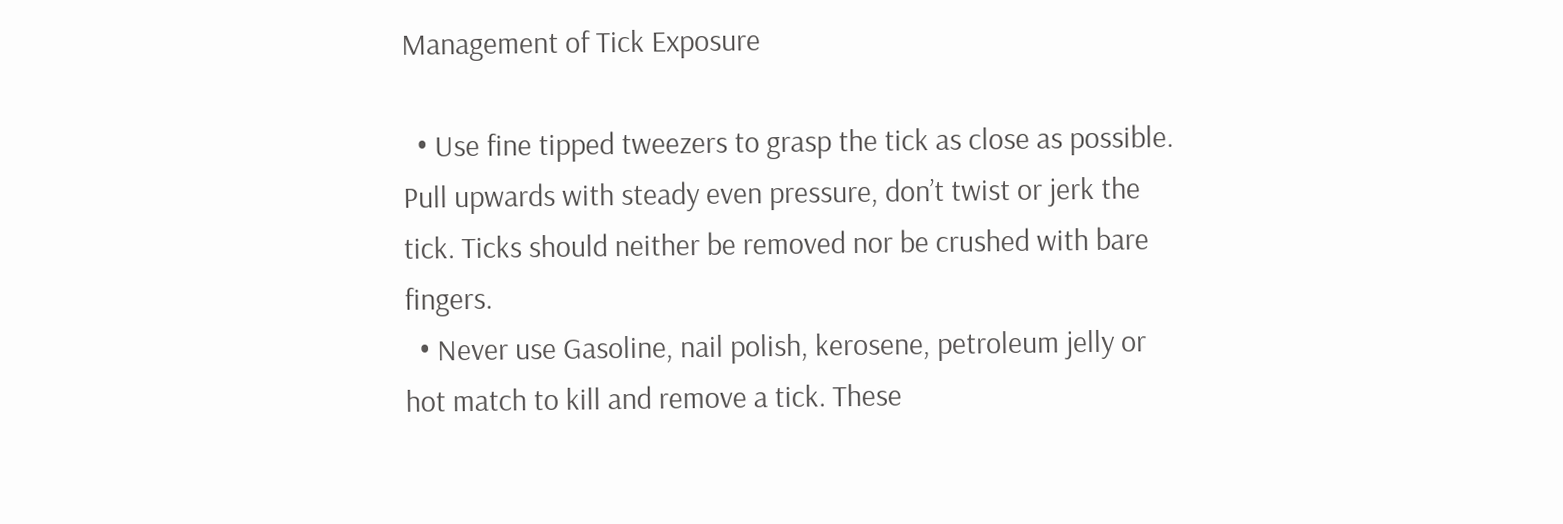Management of Tick Exposure

  • Use fine tipped tweezers to grasp the tick as close as possible. Pull upwards with steady even pressure, don’t twist or jerk the tick. Ticks should neither be removed nor be crushed with bare fingers.
  • Never use Gasoline, nail polish, kerosene, petroleum jelly or  hot match to kill and remove a tick. These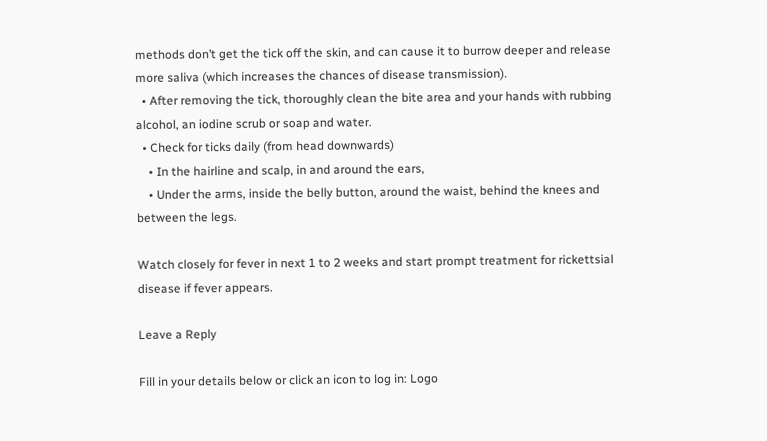methods don’t get the tick off the skin, and can cause it to burrow deeper and release more saliva (which increases the chances of disease transmission).
  • After removing the tick, thoroughly clean the bite area and your hands with rubbing alcohol, an iodine scrub or soap and water.
  • Check for ticks daily (from head downwards)
    • In the hairline and scalp, in and around the ears,
    • Under the arms, inside the belly button, around the waist, behind the knees and between the legs.

Watch closely for fever in next 1 to 2 weeks and start prompt treatment for rickettsial disease if fever appears.

Leave a Reply

Fill in your details below or click an icon to log in: Logo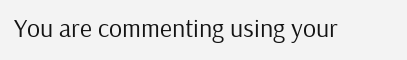You are commenting using your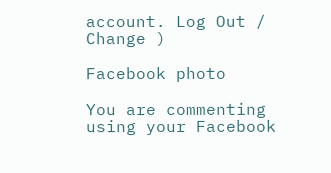account. Log Out /  Change )

Facebook photo

You are commenting using your Facebook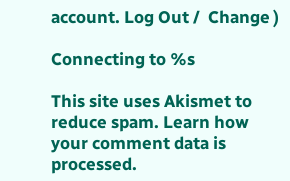account. Log Out /  Change )

Connecting to %s

This site uses Akismet to reduce spam. Learn how your comment data is processed.